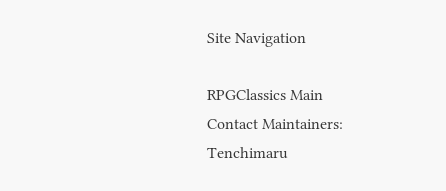Site Navigation

RPGClassics Main
Contact Maintainers:
Tenchimaru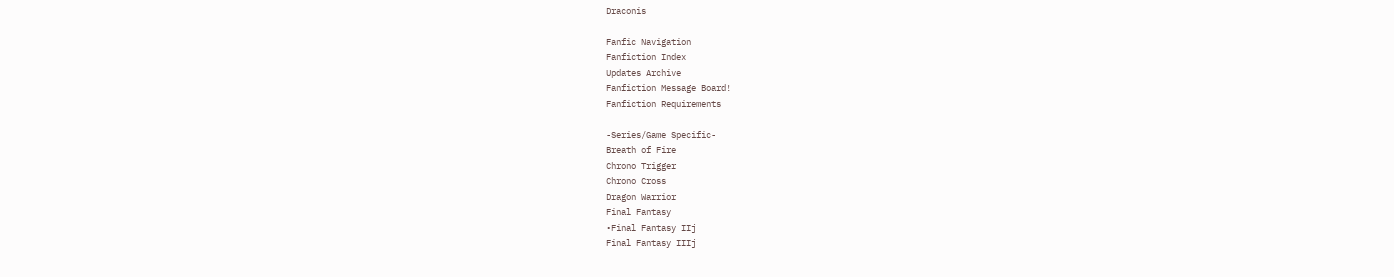Draconis

Fanfic Navigation
Fanfiction Index
Updates Archive
Fanfiction Message Board!
Fanfiction Requirements

-Series/Game Specific-
Breath of Fire
Chrono Trigger
Chrono Cross
Dragon Warrior
Final Fantasy
•Final Fantasy IIj
Final Fantasy IIIj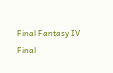Final Fantasy IV
Final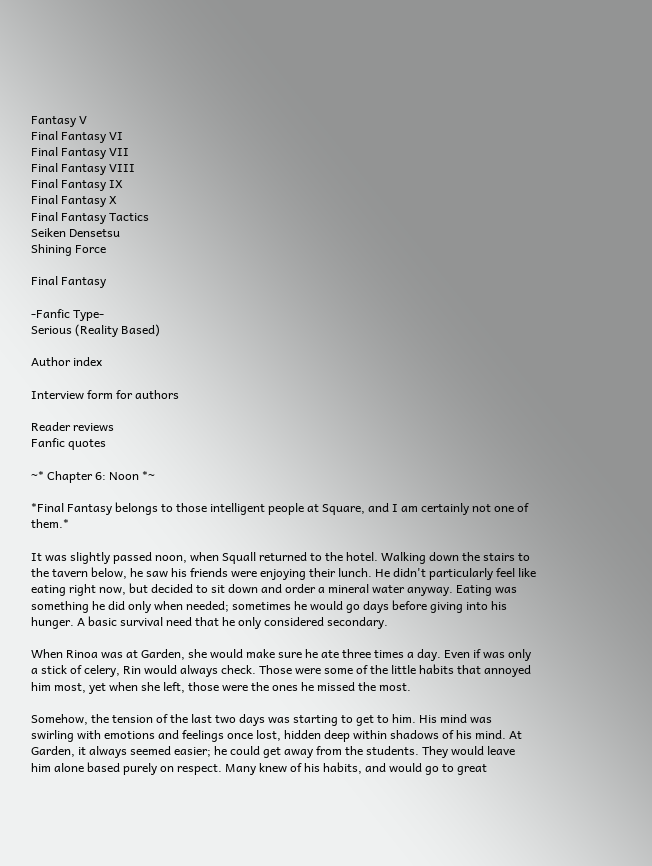Fantasy V
Final Fantasy VI
Final Fantasy VII
Final Fantasy VIII
Final Fantasy IX
Final Fantasy X
Final Fantasy Tactics
Seiken Densetsu
Shining Force

Final Fantasy

-Fanfic Type-
Serious (Reality Based)

Author index

Interview form for authors

Reader reviews
Fanfic quotes

~* Chapter 6: Noon *~

*Final Fantasy belongs to those intelligent people at Square, and I am certainly not one of them.*

It was slightly passed noon, when Squall returned to the hotel. Walking down the stairs to the tavern below, he saw his friends were enjoying their lunch. He didn't particularly feel like eating right now, but decided to sit down and order a mineral water anyway. Eating was something he did only when needed; sometimes he would go days before giving into his hunger. A basic survival need that he only considered secondary.

When Rinoa was at Garden, she would make sure he ate three times a day. Even if was only a stick of celery, Rin would always check. Those were some of the little habits that annoyed him most, yet when she left, those were the ones he missed the most.

Somehow, the tension of the last two days was starting to get to him. His mind was swirling with emotions and feelings once lost, hidden deep within shadows of his mind. At Garden, it always seemed easier; he could get away from the students. They would leave him alone based purely on respect. Many knew of his habits, and would go to great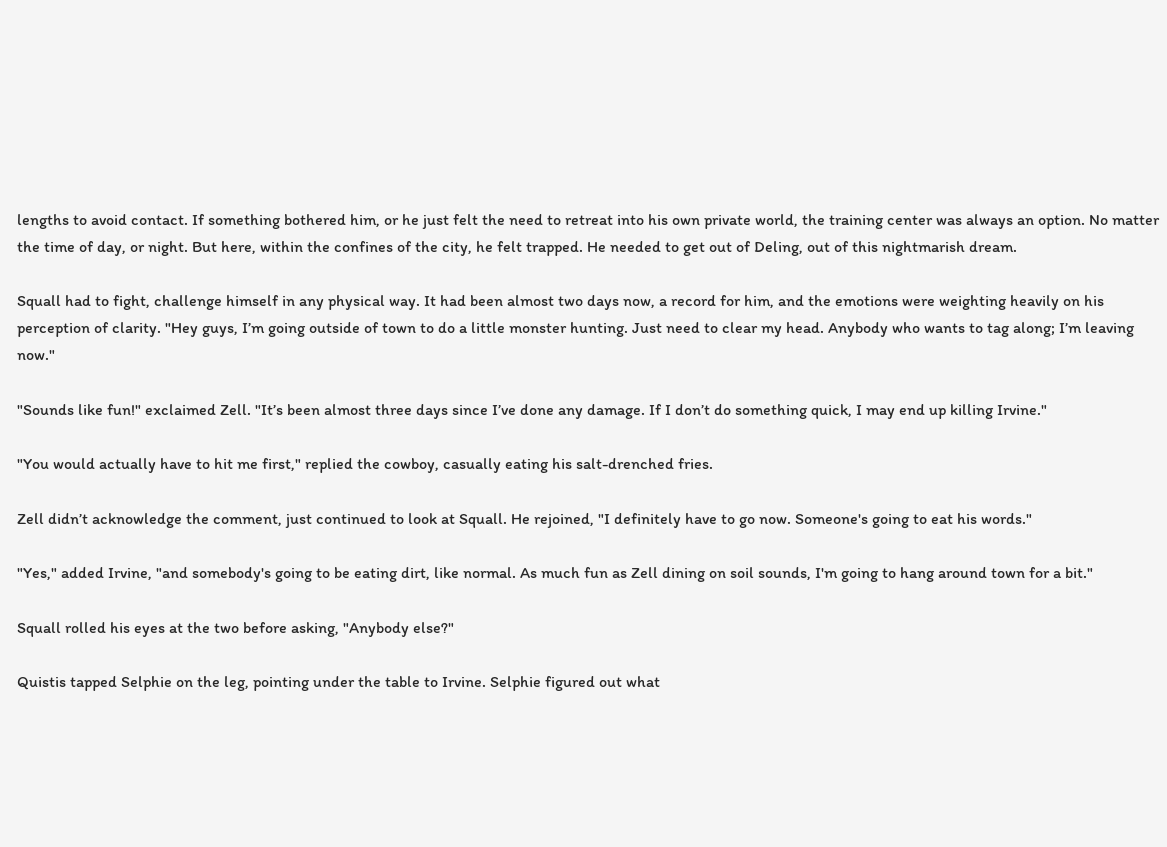lengths to avoid contact. If something bothered him, or he just felt the need to retreat into his own private world, the training center was always an option. No matter the time of day, or night. But here, within the confines of the city, he felt trapped. He needed to get out of Deling, out of this nightmarish dream.

Squall had to fight, challenge himself in any physical way. It had been almost two days now, a record for him, and the emotions were weighting heavily on his perception of clarity. "Hey guys, I’m going outside of town to do a little monster hunting. Just need to clear my head. Anybody who wants to tag along; I’m leaving now."

"Sounds like fun!" exclaimed Zell. "It’s been almost three days since I’ve done any damage. If I don’t do something quick, I may end up killing Irvine."

"You would actually have to hit me first," replied the cowboy, casually eating his salt-drenched fries.

Zell didn’t acknowledge the comment, just continued to look at Squall. He rejoined, "I definitely have to go now. Someone's going to eat his words."

"Yes," added Irvine, "and somebody's going to be eating dirt, like normal. As much fun as Zell dining on soil sounds, I'm going to hang around town for a bit."

Squall rolled his eyes at the two before asking, "Anybody else?"

Quistis tapped Selphie on the leg, pointing under the table to Irvine. Selphie figured out what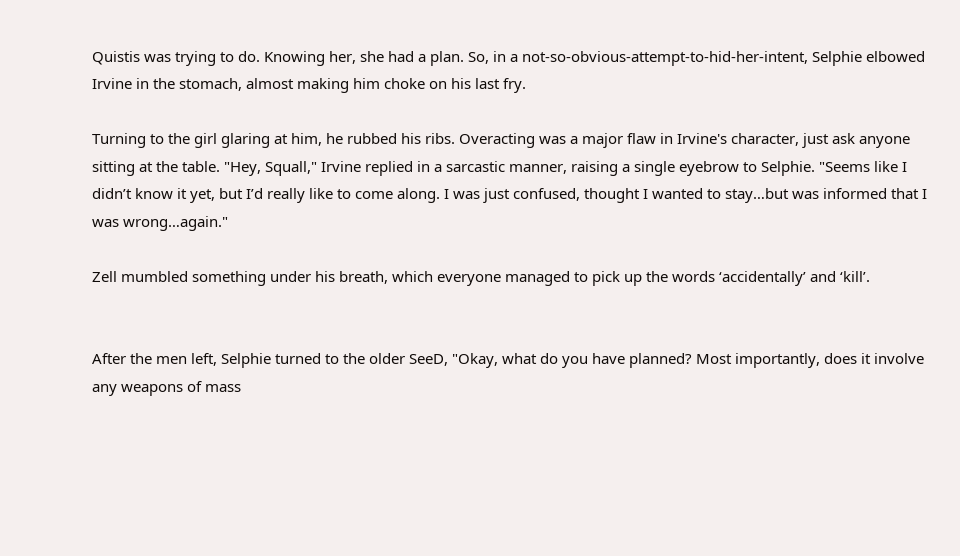Quistis was trying to do. Knowing her, she had a plan. So, in a not-so-obvious-attempt-to-hid-her-intent, Selphie elbowed Irvine in the stomach, almost making him choke on his last fry.

Turning to the girl glaring at him, he rubbed his ribs. Overacting was a major flaw in Irvine's character, just ask anyone sitting at the table. "Hey, Squall," Irvine replied in a sarcastic manner, raising a single eyebrow to Selphie. "Seems like I didn’t know it yet, but I’d really like to come along. I was just confused, thought I wanted to stay…but was informed that I was wrong…again."

Zell mumbled something under his breath, which everyone managed to pick up the words ‘accidentally’ and ‘kill’.


After the men left, Selphie turned to the older SeeD, "Okay, what do you have planned? Most importantly, does it involve any weapons of mass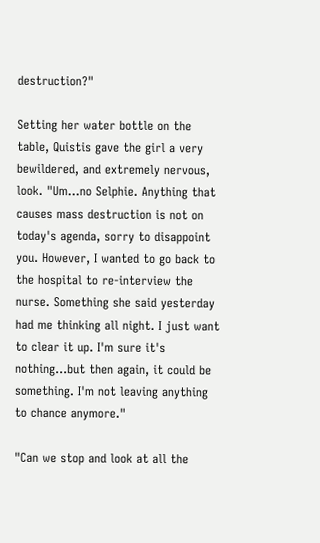destruction?"

Setting her water bottle on the table, Quistis gave the girl a very bewildered, and extremely nervous, look. "Um…no Selphie. Anything that causes mass destruction is not on today's agenda, sorry to disappoint you. However, I wanted to go back to the hospital to re-interview the nurse. Something she said yesterday had me thinking all night. I just want to clear it up. I'm sure it's nothing…but then again, it could be something. I'm not leaving anything to chance anymore."

"Can we stop and look at all the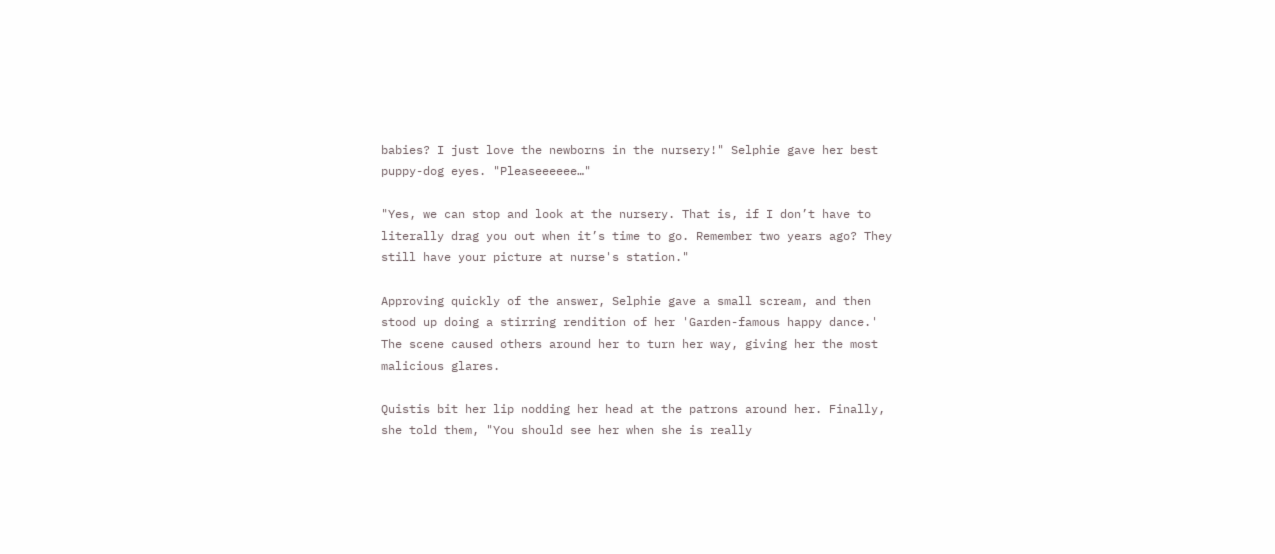babies? I just love the newborns in the nursery!" Selphie gave her best puppy-dog eyes. "Pleaseeeeee…"

"Yes, we can stop and look at the nursery. That is, if I don’t have to literally drag you out when it’s time to go. Remember two years ago? They still have your picture at nurse's station."

Approving quickly of the answer, Selphie gave a small scream, and then stood up doing a stirring rendition of her 'Garden-famous happy dance.' The scene caused others around her to turn her way, giving her the most malicious glares.

Quistis bit her lip nodding her head at the patrons around her. Finally, she told them, "You should see her when she is really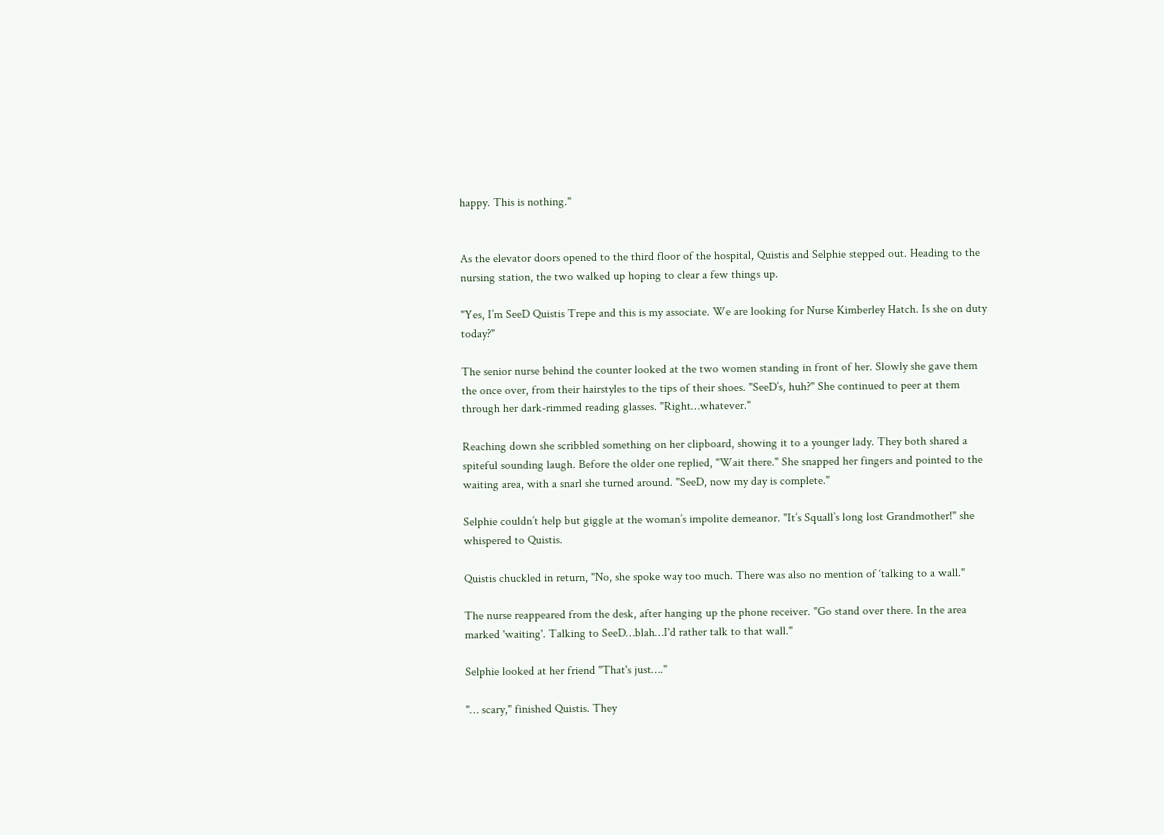happy. This is nothing."


As the elevator doors opened to the third floor of the hospital, Quistis and Selphie stepped out. Heading to the nursing station, the two walked up hoping to clear a few things up.

"Yes, I’m SeeD Quistis Trepe and this is my associate. We are looking for Nurse Kimberley Hatch. Is she on duty today?"

The senior nurse behind the counter looked at the two women standing in front of her. Slowly she gave them the once over, from their hairstyles to the tips of their shoes. "SeeD’s, huh?" She continued to peer at them through her dark-rimmed reading glasses. "Right…whatever."

Reaching down she scribbled something on her clipboard, showing it to a younger lady. They both shared a spiteful sounding laugh. Before the older one replied, "Wait there." She snapped her fingers and pointed to the waiting area, with a snarl she turned around. "SeeD, now my day is complete."

Selphie couldn’t help but giggle at the woman’s impolite demeanor. "It’s Squall’s long lost Grandmother!" she whispered to Quistis.

Quistis chuckled in return, "No, she spoke way too much. There was also no mention of ‘talking to a wall."

The nurse reappeared from the desk, after hanging up the phone receiver. "Go stand over there. In the area marked 'waiting'. Talking to SeeD…blah…I'd rather talk to that wall."

Selphie looked at her friend "That's just…."

"… scary," finished Quistis. They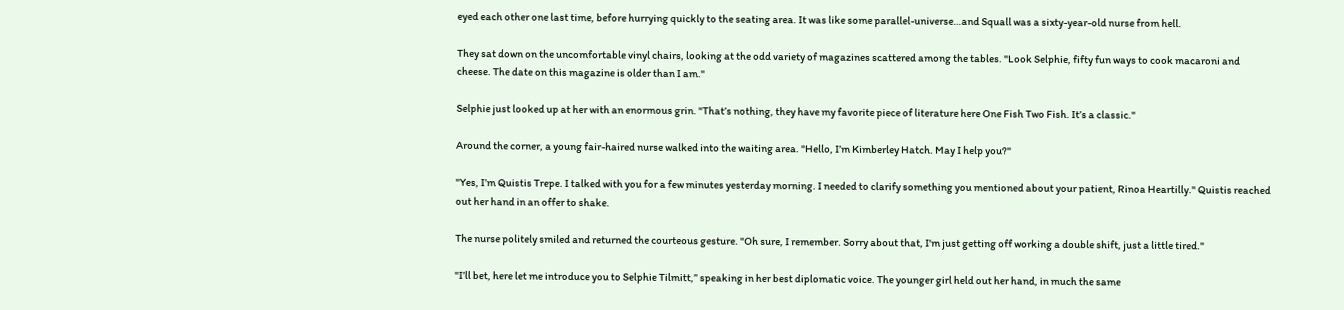eyed each other one last time, before hurrying quickly to the seating area. It was like some parallel-universe…and Squall was a sixty-year-old nurse from hell.

They sat down on the uncomfortable vinyl chairs, looking at the odd variety of magazines scattered among the tables. "Look Selphie, fifty fun ways to cook macaroni and cheese. The date on this magazine is older than I am."

Selphie just looked up at her with an enormous grin. "That’s nothing, they have my favorite piece of literature here One Fish Two Fish. It’s a classic."

Around the corner, a young fair-haired nurse walked into the waiting area. "Hello, I’m Kimberley Hatch. May I help you?"

"Yes, I’m Quistis Trepe. I talked with you for a few minutes yesterday morning. I needed to clarify something you mentioned about your patient, Rinoa Heartilly." Quistis reached out her hand in an offer to shake.

The nurse politely smiled and returned the courteous gesture. "Oh sure, I remember. Sorry about that, I'm just getting off working a double shift, just a little tired."

"I’ll bet, here let me introduce you to Selphie Tilmitt,” speaking in her best diplomatic voice. The younger girl held out her hand, in much the same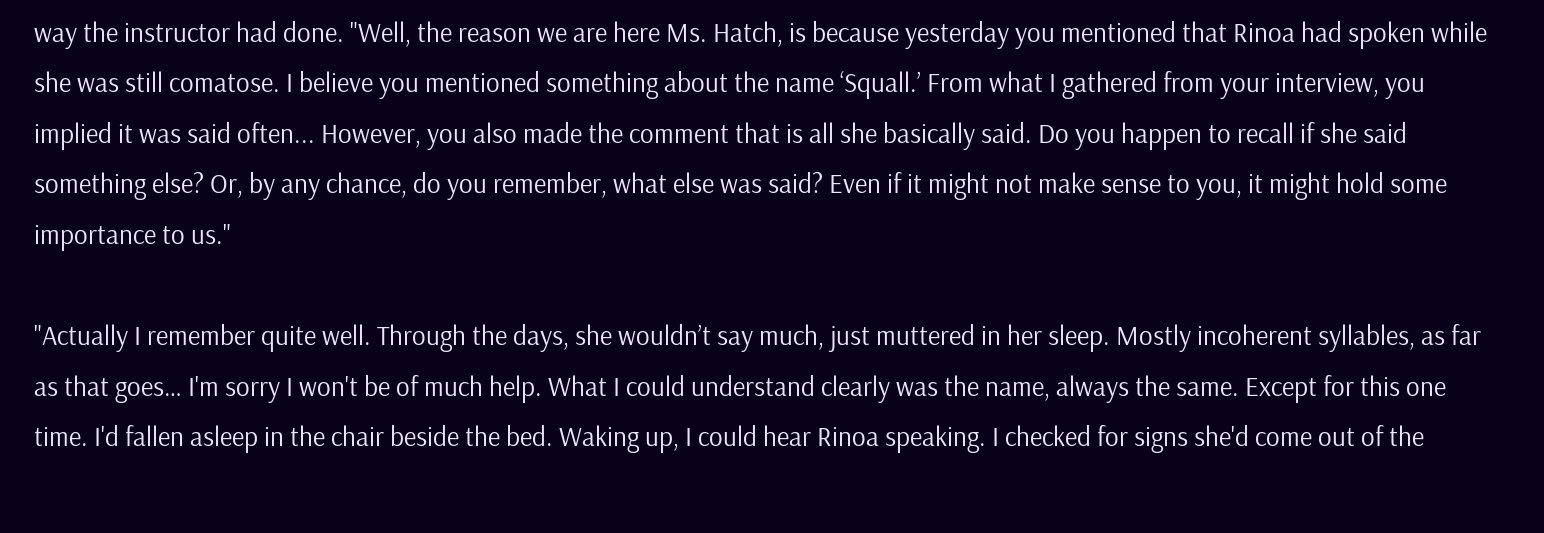way the instructor had done. "Well, the reason we are here Ms. Hatch, is because yesterday you mentioned that Rinoa had spoken while she was still comatose. I believe you mentioned something about the name ‘Squall.’ From what I gathered from your interview, you implied it was said often... However, you also made the comment that is all she basically said. Do you happen to recall if she said something else? Or, by any chance, do you remember, what else was said? Even if it might not make sense to you, it might hold some importance to us."

"Actually I remember quite well. Through the days, she wouldn’t say much, just muttered in her sleep. Mostly incoherent syllables, as far as that goes… I'm sorry I won't be of much help. What I could understand clearly was the name, always the same. Except for this one time. I'd fallen asleep in the chair beside the bed. Waking up, I could hear Rinoa speaking. I checked for signs she'd come out of the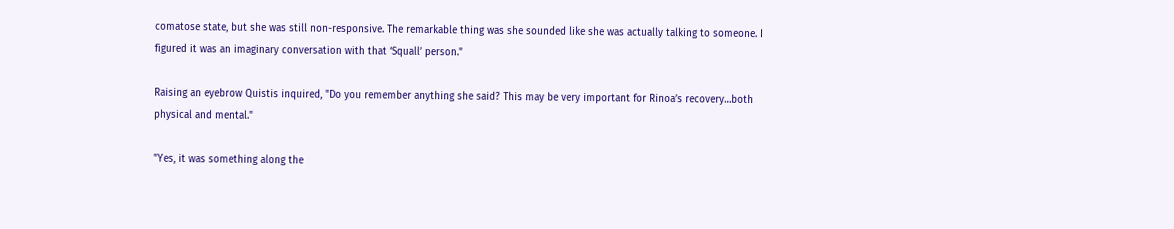comatose state, but she was still non-responsive. The remarkable thing was she sounded like she was actually talking to someone. I figured it was an imaginary conversation with that ‘Squall’ person."

Raising an eyebrow Quistis inquired, "Do you remember anything she said? This may be very important for Rinoa’s recovery…both physical and mental."

"Yes, it was something along the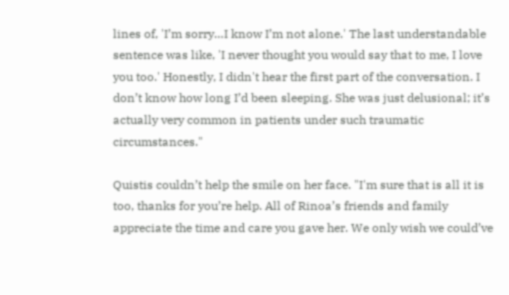lines of, 'I’m sorry…I know I’m not alone.' The last understandable sentence was like, 'I never thought you would say that to me, I love you too.' Honestly, I didn't hear the first part of the conversation. I don’t know how long I’d been sleeping. She was just delusional; it’s actually very common in patients under such traumatic circumstances."

Quistis couldn’t help the smile on her face. "I'm sure that is all it is too, thanks for you’re help. All of Rinoa’s friends and family appreciate the time and care you gave her. We only wish we could’ve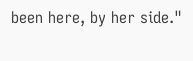been here, by her side."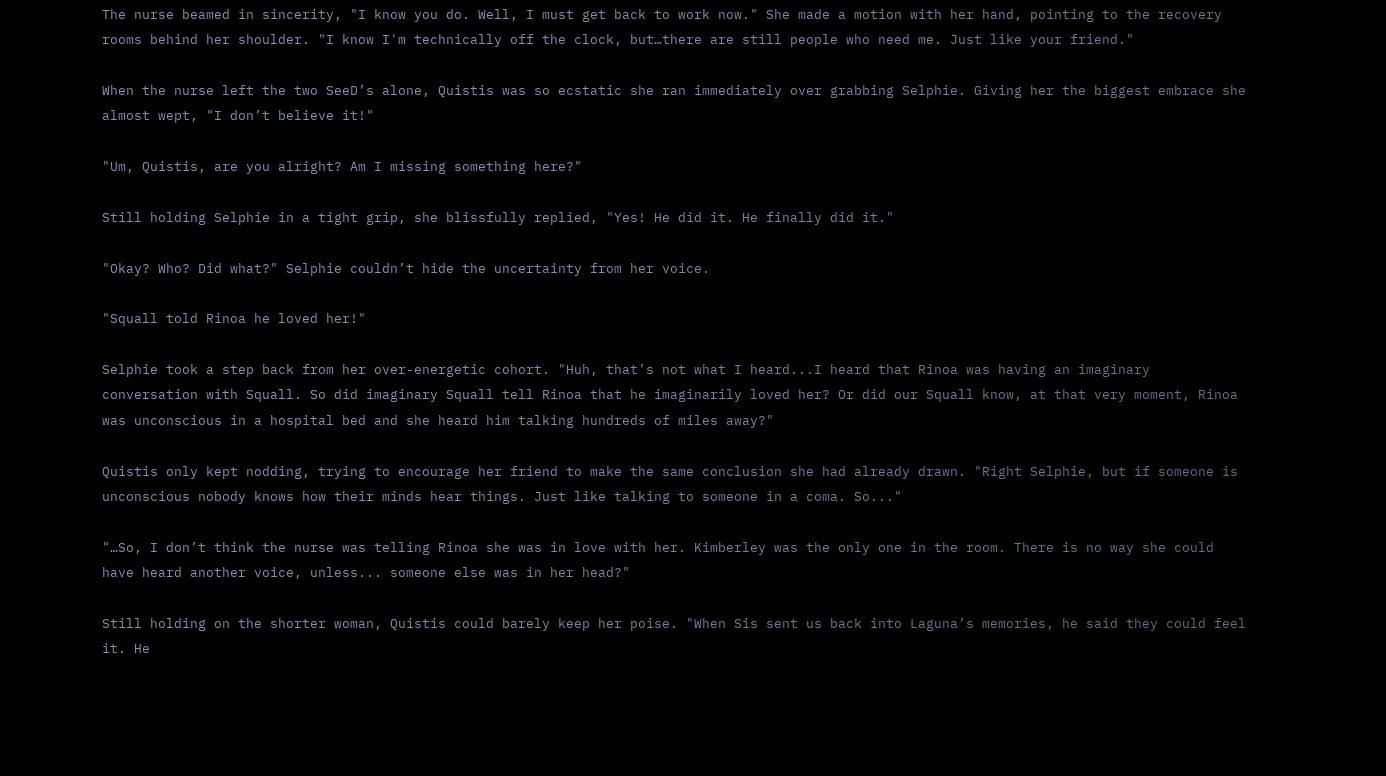The nurse beamed in sincerity, "I know you do. Well, I must get back to work now." She made a motion with her hand, pointing to the recovery rooms behind her shoulder. "I know I'm technically off the clock, but…there are still people who need me. Just like your friend."

When the nurse left the two SeeD’s alone, Quistis was so ecstatic she ran immediately over grabbing Selphie. Giving her the biggest embrace she almost wept, "I don’t believe it!"

"Um, Quistis, are you alright? Am I missing something here?"

Still holding Selphie in a tight grip, she blissfully replied, "Yes! He did it. He finally did it."

"Okay? Who? Did what?" Selphie couldn’t hide the uncertainty from her voice.

"Squall told Rinoa he loved her!"

Selphie took a step back from her over-energetic cohort. "Huh, that’s not what I heard...I heard that Rinoa was having an imaginary conversation with Squall. So did imaginary Squall tell Rinoa that he imaginarily loved her? Or did our Squall know, at that very moment, Rinoa was unconscious in a hospital bed and she heard him talking hundreds of miles away?"

Quistis only kept nodding, trying to encourage her friend to make the same conclusion she had already drawn. "Right Selphie, but if someone is unconscious nobody knows how their minds hear things. Just like talking to someone in a coma. So..."

"…So, I don’t think the nurse was telling Rinoa she was in love with her. Kimberley was the only one in the room. There is no way she could have heard another voice, unless... someone else was in her head?"

Still holding on the shorter woman, Quistis could barely keep her poise. "When Sis sent us back into Laguna’s memories, he said they could feel it. He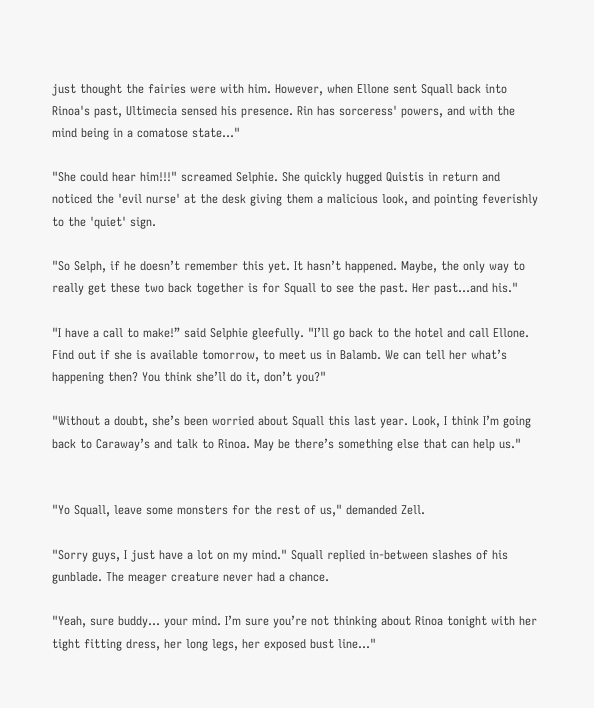just thought the fairies were with him. However, when Ellone sent Squall back into Rinoa's past, Ultimecia sensed his presence. Rin has sorceress' powers, and with the mind being in a comatose state..."

"She could hear him!!!" screamed Selphie. She quickly hugged Quistis in return and noticed the 'evil nurse' at the desk giving them a malicious look, and pointing feverishly to the 'quiet' sign.

"So Selph, if he doesn’t remember this yet. It hasn’t happened. Maybe, the only way to really get these two back together is for Squall to see the past. Her past…and his."

"I have a call to make!” said Selphie gleefully. "I’ll go back to the hotel and call Ellone. Find out if she is available tomorrow, to meet us in Balamb. We can tell her what’s happening then? You think she’ll do it, don’t you?"

"Without a doubt, she’s been worried about Squall this last year. Look, I think I’m going back to Caraway’s and talk to Rinoa. May be there’s something else that can help us."


"Yo Squall, leave some monsters for the rest of us," demanded Zell.

"Sorry guys, I just have a lot on my mind." Squall replied in-between slashes of his gunblade. The meager creature never had a chance.

"Yeah, sure buddy... your mind. I’m sure you’re not thinking about Rinoa tonight with her tight fitting dress, her long legs, her exposed bust line..."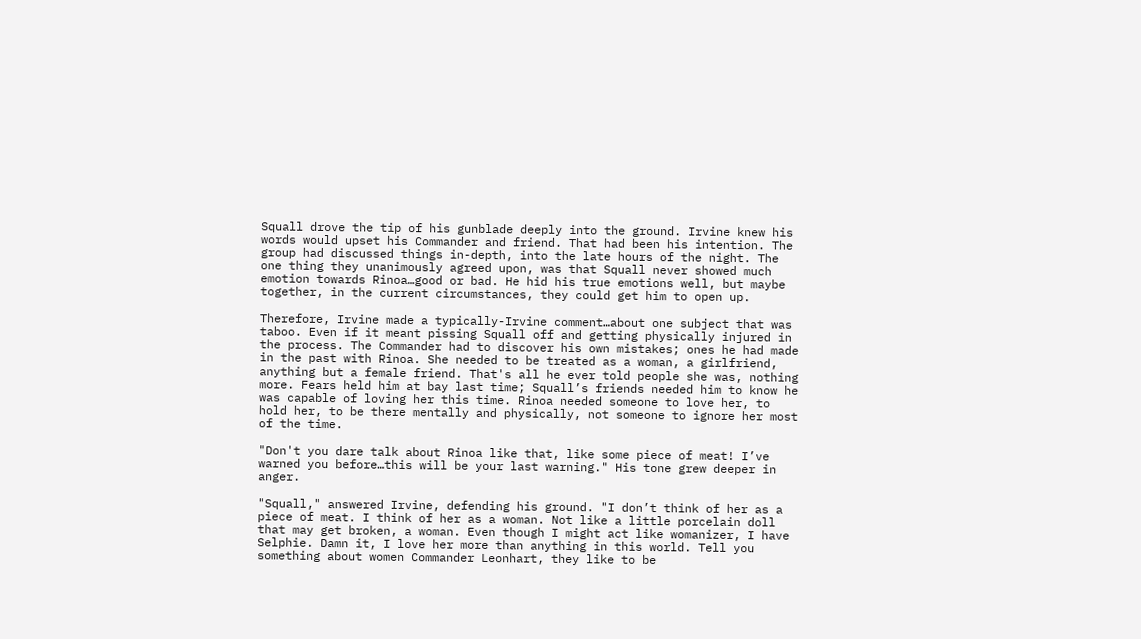Squall drove the tip of his gunblade deeply into the ground. Irvine knew his words would upset his Commander and friend. That had been his intention. The group had discussed things in-depth, into the late hours of the night. The one thing they unanimously agreed upon, was that Squall never showed much emotion towards Rinoa…good or bad. He hid his true emotions well, but maybe together, in the current circumstances, they could get him to open up.

Therefore, Irvine made a typically-Irvine comment…about one subject that was taboo. Even if it meant pissing Squall off and getting physically injured in the process. The Commander had to discover his own mistakes; ones he had made in the past with Rinoa. She needed to be treated as a woman, a girlfriend, anything but a female friend. That's all he ever told people she was, nothing more. Fears held him at bay last time; Squall’s friends needed him to know he was capable of loving her this time. Rinoa needed someone to love her, to hold her, to be there mentally and physically, not someone to ignore her most of the time.

"Don't you dare talk about Rinoa like that, like some piece of meat! I’ve warned you before…this will be your last warning." His tone grew deeper in anger.

"Squall," answered Irvine, defending his ground. "I don’t think of her as a piece of meat. I think of her as a woman. Not like a little porcelain doll that may get broken, a woman. Even though I might act like womanizer, I have Selphie. Damn it, I love her more than anything in this world. Tell you something about women Commander Leonhart, they like to be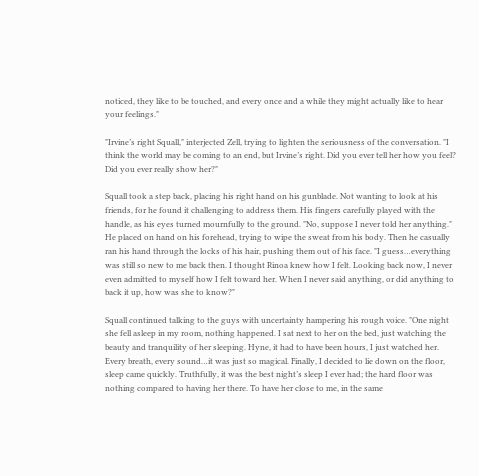noticed, they like to be touched, and every once and a while they might actually like to hear your feelings."

"Irvine’s right Squall," interjected Zell, trying to lighten the seriousness of the conversation. "I think the world may be coming to an end, but Irvine’s right. Did you ever tell her how you feel? Did you ever really show her?"

Squall took a step back, placing his right hand on his gunblade. Not wanting to look at his friends, for he found it challenging to address them. His fingers carefully played with the handle, as his eyes turned mournfully to the ground. "No, suppose I never told her anything." He placed on hand on his forehead, trying to wipe the sweat from his body. Then he casually ran his hand through the locks of his hair, pushing them out of his face. "I guess…everything was still so new to me back then. I thought Rinoa knew how I felt. Looking back now, I never even admitted to myself how I felt toward her. When I never said anything, or did anything to back it up, how was she to know?"

Squall continued talking to the guys with uncertainty hampering his rough voice. "One night she fell asleep in my room, nothing happened. I sat next to her on the bed, just watching the beauty and tranquility of her sleeping. Hyne, it had to have been hours, I just watched her. Every breath, every sound…it was just so magical. Finally, I decided to lie down on the floor, sleep came quickly. Truthfully, it was the best night’s sleep I ever had; the hard floor was nothing compared to having her there. To have her close to me, in the same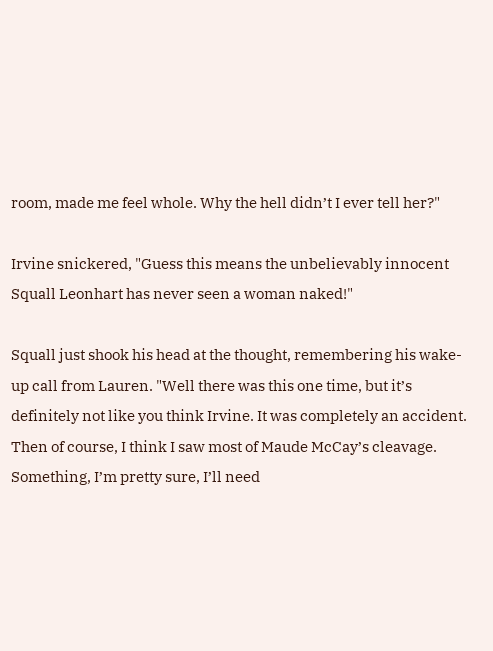room, made me feel whole. Why the hell didn’t I ever tell her?"

Irvine snickered, "Guess this means the unbelievably innocent Squall Leonhart has never seen a woman naked!"

Squall just shook his head at the thought, remembering his wake-up call from Lauren. "Well there was this one time, but it’s definitely not like you think Irvine. It was completely an accident. Then of course, I think I saw most of Maude McCay’s cleavage. Something, I’m pretty sure, I’ll need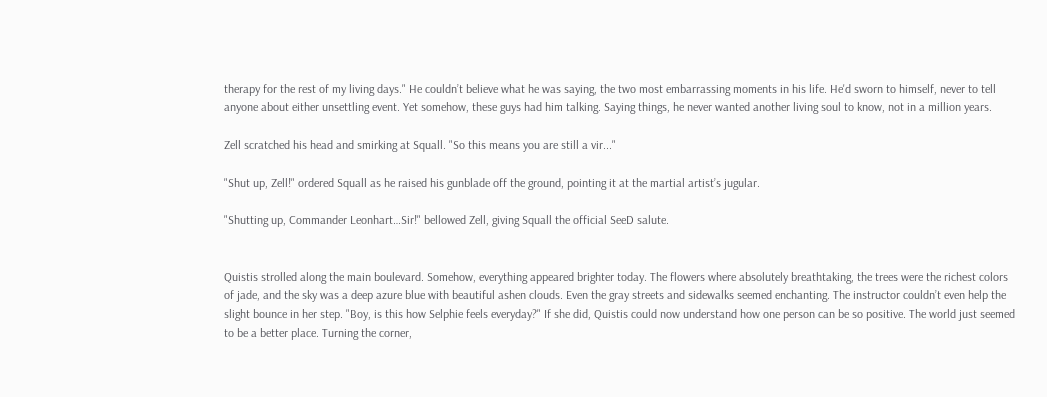therapy for the rest of my living days." He couldn’t believe what he was saying, the two most embarrassing moments in his life. He'd sworn to himself, never to tell anyone about either unsettling event. Yet somehow, these guys had him talking. Saying things, he never wanted another living soul to know, not in a million years.

Zell scratched his head and smirking at Squall. "So this means you are still a vir..."

"Shut up, Zell!" ordered Squall as he raised his gunblade off the ground, pointing it at the martial artist’s jugular.

"Shutting up, Commander Leonhart…Sir!" bellowed Zell, giving Squall the official SeeD salute.


Quistis strolled along the main boulevard. Somehow, everything appeared brighter today. The flowers where absolutely breathtaking, the trees were the richest colors of jade, and the sky was a deep azure blue with beautiful ashen clouds. Even the gray streets and sidewalks seemed enchanting. The instructor couldn’t even help the slight bounce in her step. "Boy, is this how Selphie feels everyday?" If she did, Quistis could now understand how one person can be so positive. The world just seemed to be a better place. Turning the corner,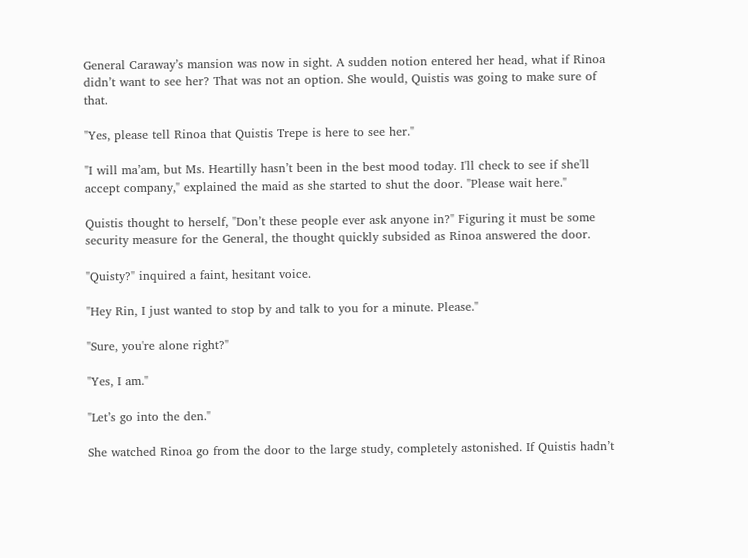General Caraway’s mansion was now in sight. A sudden notion entered her head, what if Rinoa didn’t want to see her? That was not an option. She would, Quistis was going to make sure of that.

"Yes, please tell Rinoa that Quistis Trepe is here to see her."

"I will ma’am, but Ms. Heartilly hasn’t been in the best mood today. I'll check to see if she'll accept company," explained the maid as she started to shut the door. "Please wait here."

Quistis thought to herself, "Don’t these people ever ask anyone in?" Figuring it must be some security measure for the General, the thought quickly subsided as Rinoa answered the door.

"Quisty?" inquired a faint, hesitant voice.

"Hey Rin, I just wanted to stop by and talk to you for a minute. Please."

"Sure, you're alone right?"

"Yes, I am."

"Let’s go into the den."

She watched Rinoa go from the door to the large study, completely astonished. If Quistis hadn’t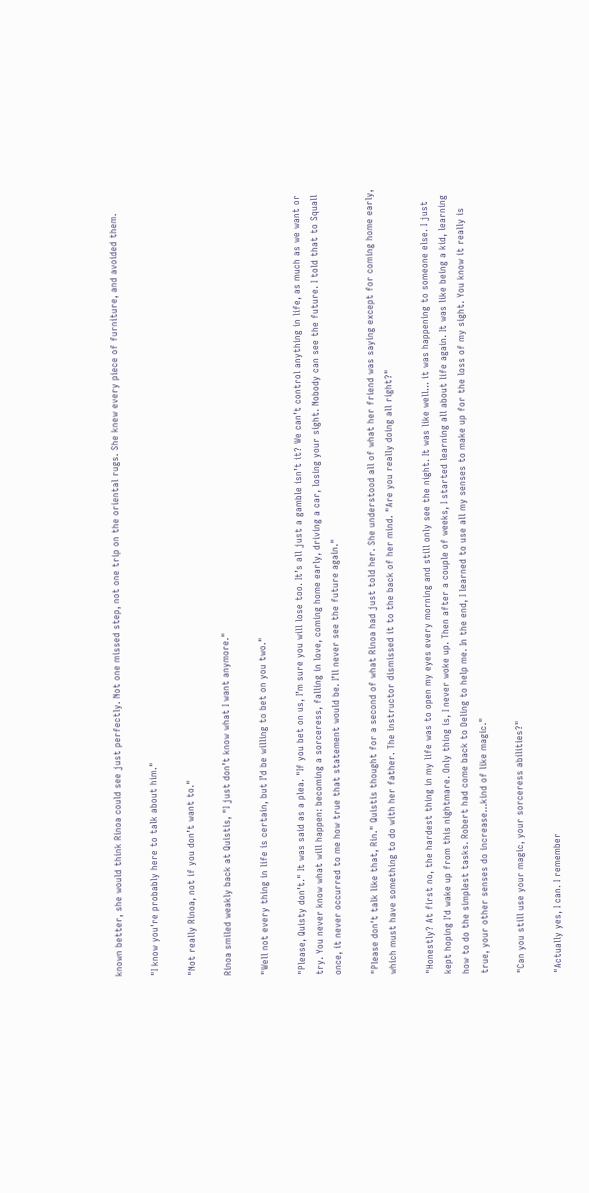known better, she would think Rinoa could see just perfectly. Not one missed step, not one trip on the oriental rugs. She knew every piece of furniture, and avoided them.

"I know you're probably here to talk about him."

"Not really Rinoa, not if you don’t want to."

Rinoa smiled weakly back at Quistis, "I just don’t know what I want anymore."

"Well not every thing in life is certain, but I’d be willing to bet on you two."

"Please, Quisty don’t." It was said as a plea. "If you bet on us, I’m sure you will lose too. It’s all just a gamble isn’t it? We can’t control anything in life, as much as we want or try. You never know what will happen: becoming a sorceress, falling in love, coming home early, driving a car, losing your sight. Nobody can see the future. I told that to Squall once, it never occurred to me how true that statement would be. I’ll never see the future again."

"Please don't talk like that, Rin." Quistis thought for a second of what Rinoa had just told her. She understood all of what her friend was saying except for coming home early, which must have something to do with her father. The instructor dismissed it to the back of her mind. "Are you really doing all right?"

"Honestly? At first no, the hardest thing in my life was to open my eyes every morning and still only see the night. It was like well... it was happening to someone else. I just kept hoping I'd wake up from this nightmare. Only thing is, I never woke up. Then after a couple of weeks, I started learning all about life again. It was like being a kid, learning how to do the simplest tasks. Robert had come back to Deling to help me. In the end, I learned to use all my senses to make up for the loss of my sight. You know it really is true, your other senses do increase…kind of like magic."

"Can you still use your magic, your sorceress abilities?"

"Actually yes, I can. I remember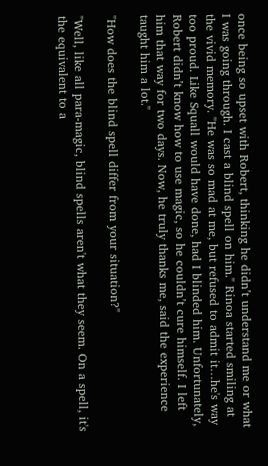once being so upset with Robert, thinking he didn’t understand me or what I was going through. I cast a blind spell on him." Rinoa started smiling at the vivid memory. "He was so mad at me, but refused to admit it…he's way too proud. Like Squall would have done, had I blinded him. Unfortunately, Robert didn’t know how to use magic, so he couldn’t cure himself. I left him that way for two days. Now, he truly thanks me, said the experience taught him a lot."

"How does the blind spell differ from your situation?"

"Well, like all para-magic, blind spells aren't what they seem. On a spell, it's the equivalent to a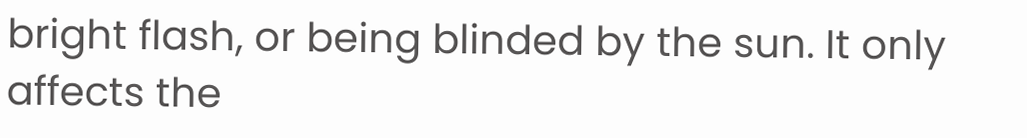bright flash, or being blinded by the sun. It only affects the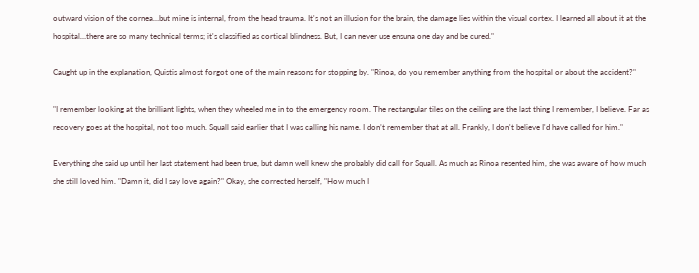outward vision of the cornea…but mine is internal, from the head trauma. It's not an illusion for the brain, the damage lies within the visual cortex. I learned all about it at the hospital…there are so many technical terms; it's classified as cortical blindness. But, I can never use ensuna one day and be cured."

Caught up in the explanation, Quistis almost forgot one of the main reasons for stopping by. "Rinoa, do you remember anything from the hospital or about the accident?"

"I remember looking at the brilliant lights, when they wheeled me in to the emergency room. The rectangular tiles on the ceiling are the last thing I remember, I believe. Far as recovery goes at the hospital, not too much. Squall said earlier that I was calling his name. I don’t remember that at all. Frankly, I don't believe I'd have called for him."

Everything she said up until her last statement had been true, but damn well knew she probably did call for Squall. As much as Rinoa resented him, she was aware of how much she still loved him. "Damn it, did I say love again?" Okay, she corrected herself, "How much I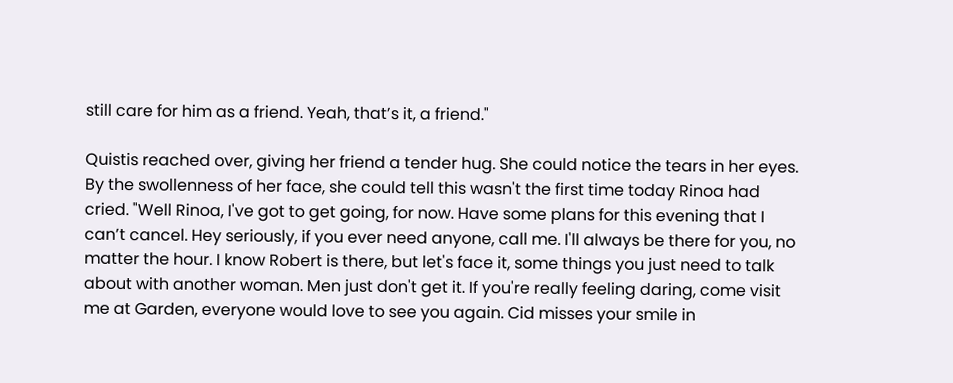still care for him as a friend. Yeah, that’s it, a friend."

Quistis reached over, giving her friend a tender hug. She could notice the tears in her eyes. By the swollenness of her face, she could tell this wasn't the first time today Rinoa had cried. "Well Rinoa, I've got to get going, for now. Have some plans for this evening that I can’t cancel. Hey seriously, if you ever need anyone, call me. I'll always be there for you, no matter the hour. I know Robert is there, but let's face it, some things you just need to talk about with another woman. Men just don't get it. If you're really feeling daring, come visit me at Garden, everyone would love to see you again. Cid misses your smile in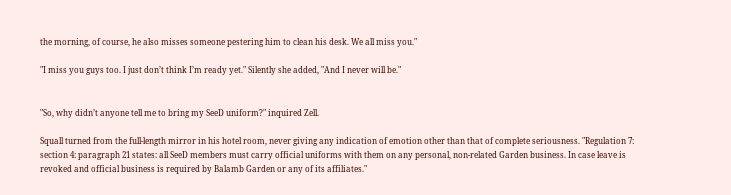the morning, of course, he also misses someone pestering him to clean his desk. We all miss you."

"I miss you guys too. I just don’t think I’m ready yet." Silently she added, "And I never will be."


"So, why didn’t anyone tell me to bring my SeeD uniform?" inquired Zell.

Squall turned from the full-length mirror in his hotel room, never giving any indication of emotion other than that of complete seriousness. "Regulation 7: section 4: paragraph 21 states: all SeeD members must carry official uniforms with them on any personal, non-related Garden business. In case leave is revoked and official business is required by Balamb Garden or any of its affiliates."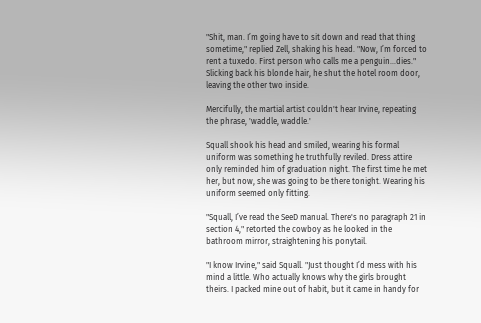"Shit, man. I’m going have to sit down and read that thing sometime," replied Zell, shaking his head. "Now, I’m forced to rent a tuxedo. First person who calls me a penguin…dies." Slicking back his blonde hair, he shut the hotel room door, leaving the other two inside.

Mercifully, the martial artist couldn't hear Irvine, repeating the phrase, 'waddle, waddle.'

Squall shook his head and smiled, wearing his formal uniform was something he truthfully reviled. Dress attire only reminded him of graduation night. The first time he met her, but now, she was going to be there tonight. Wearing his uniform seemed only fitting.

"Squall, I’ve read the SeeD manual. There's no paragraph 21 in section 4," retorted the cowboy as he looked in the bathroom mirror, straightening his ponytail.

"I know Irvine," said Squall. "Just thought I’d mess with his mind a little. Who actually knows why the girls brought theirs. I packed mine out of habit, but it came in handy for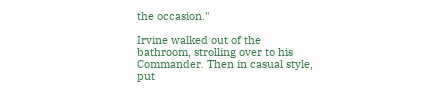the occasion."

Irvine walked out of the bathroom, strolling over to his Commander. Then in casual style, put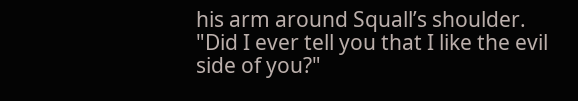his arm around Squall’s shoulder. "Did I ever tell you that I like the evil side of you?"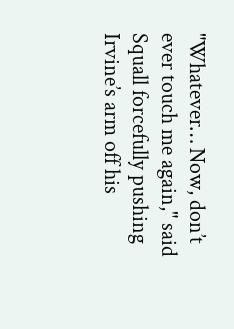"Whatever… Now, don’t ever touch me again," said Squall forcefully pushing Irvine’s arm off his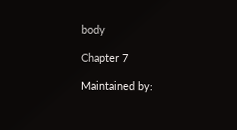body

Chapter 7

Maintained by: